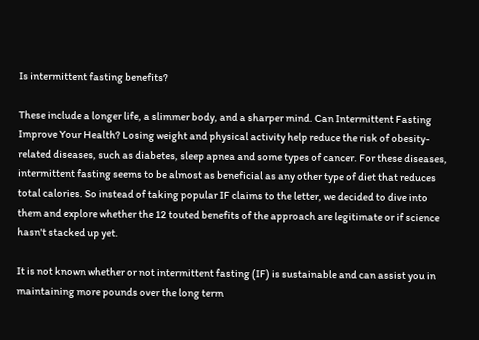Is intermittent fasting benefits?

These include a longer life, a slimmer body, and a sharper mind. Can Intermittent Fasting Improve Your Health? Losing weight and physical activity help reduce the risk of obesity-related diseases, such as diabetes, sleep apnea and some types of cancer. For these diseases, intermittent fasting seems to be almost as beneficial as any other type of diet that reduces total calories. So instead of taking popular IF claims to the letter, we decided to dive into them and explore whether the 12 touted benefits of the approach are legitimate or if science hasn't stacked up yet.

It is not known whether or not intermittent fasting (IF) is sustainable and can assist you in maintaining more pounds over the long term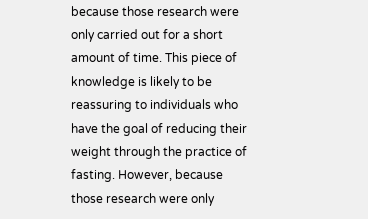because those research were only carried out for a short amount of time. This piece of knowledge is likely to be reassuring to individuals who have the goal of reducing their weight through the practice of fasting. However, because those research were only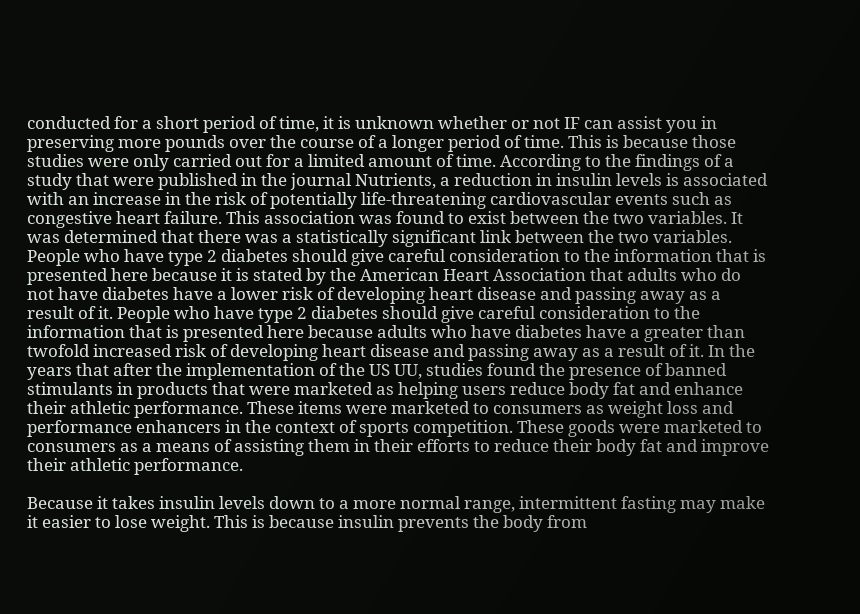conducted for a short period of time, it is unknown whether or not IF can assist you in preserving more pounds over the course of a longer period of time. This is because those studies were only carried out for a limited amount of time. According to the findings of a study that were published in the journal Nutrients, a reduction in insulin levels is associated with an increase in the risk of potentially life-threatening cardiovascular events such as congestive heart failure. This association was found to exist between the two variables. It was determined that there was a statistically significant link between the two variables. People who have type 2 diabetes should give careful consideration to the information that is presented here because it is stated by the American Heart Association that adults who do not have diabetes have a lower risk of developing heart disease and passing away as a result of it. People who have type 2 diabetes should give careful consideration to the information that is presented here because adults who have diabetes have a greater than twofold increased risk of developing heart disease and passing away as a result of it. In the years that after the implementation of the US UU, studies found the presence of banned stimulants in products that were marketed as helping users reduce body fat and enhance their athletic performance. These items were marketed to consumers as weight loss and performance enhancers in the context of sports competition. These goods were marketed to consumers as a means of assisting them in their efforts to reduce their body fat and improve their athletic performance.

Because it takes insulin levels down to a more normal range, intermittent fasting may make it easier to lose weight. This is because insulin prevents the body from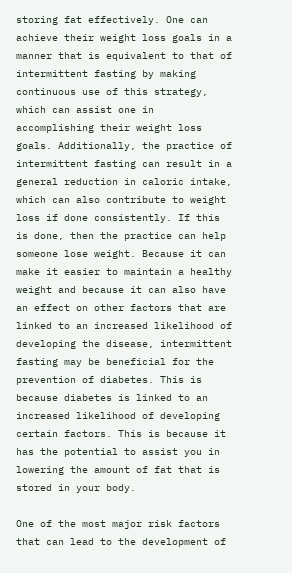storing fat effectively. One can achieve their weight loss goals in a manner that is equivalent to that of intermittent fasting by making continuous use of this strategy, which can assist one in accomplishing their weight loss goals. Additionally, the practice of intermittent fasting can result in a general reduction in caloric intake, which can also contribute to weight loss if done consistently. If this is done, then the practice can help someone lose weight. Because it can make it easier to maintain a healthy weight and because it can also have an effect on other factors that are linked to an increased likelihood of developing the disease, intermittent fasting may be beneficial for the prevention of diabetes. This is because diabetes is linked to an increased likelihood of developing certain factors. This is because it has the potential to assist you in lowering the amount of fat that is stored in your body.

One of the most major risk factors that can lead to the development of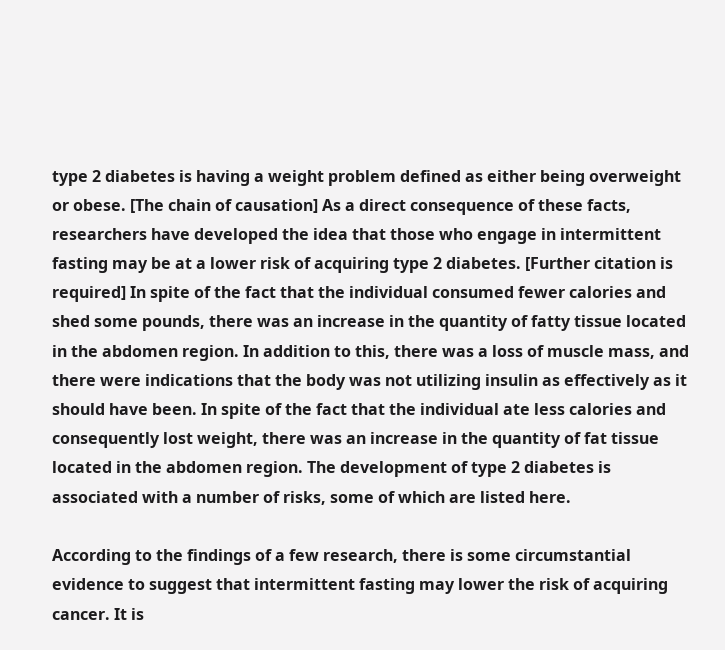type 2 diabetes is having a weight problem defined as either being overweight or obese. [The chain of causation] As a direct consequence of these facts, researchers have developed the idea that those who engage in intermittent fasting may be at a lower risk of acquiring type 2 diabetes. [Further citation is required] In spite of the fact that the individual consumed fewer calories and shed some pounds, there was an increase in the quantity of fatty tissue located in the abdomen region. In addition to this, there was a loss of muscle mass, and there were indications that the body was not utilizing insulin as effectively as it should have been. In spite of the fact that the individual ate less calories and consequently lost weight, there was an increase in the quantity of fat tissue located in the abdomen region. The development of type 2 diabetes is associated with a number of risks, some of which are listed here.

According to the findings of a few research, there is some circumstantial evidence to suggest that intermittent fasting may lower the risk of acquiring cancer. It is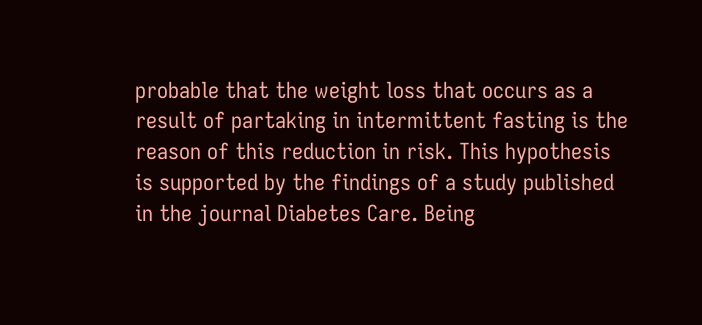probable that the weight loss that occurs as a result of partaking in intermittent fasting is the reason of this reduction in risk. This hypothesis is supported by the findings of a study published in the journal Diabetes Care. Being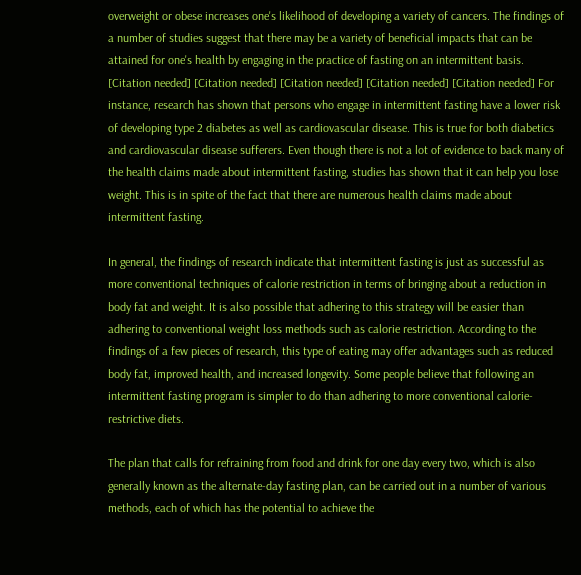overweight or obese increases one's likelihood of developing a variety of cancers. The findings of a number of studies suggest that there may be a variety of beneficial impacts that can be attained for one's health by engaging in the practice of fasting on an intermittent basis. [Citation needed] [Citation needed] [Citation needed] [Citation needed] [Citation needed] For instance, research has shown that persons who engage in intermittent fasting have a lower risk of developing type 2 diabetes as well as cardiovascular disease. This is true for both diabetics and cardiovascular disease sufferers. Even though there is not a lot of evidence to back many of the health claims made about intermittent fasting, studies has shown that it can help you lose weight. This is in spite of the fact that there are numerous health claims made about intermittent fasting.

In general, the findings of research indicate that intermittent fasting is just as successful as more conventional techniques of calorie restriction in terms of bringing about a reduction in body fat and weight. It is also possible that adhering to this strategy will be easier than adhering to conventional weight loss methods such as calorie restriction. According to the findings of a few pieces of research, this type of eating may offer advantages such as reduced body fat, improved health, and increased longevity. Some people believe that following an intermittent fasting program is simpler to do than adhering to more conventional calorie-restrictive diets.

The plan that calls for refraining from food and drink for one day every two, which is also generally known as the alternate-day fasting plan, can be carried out in a number of various methods, each of which has the potential to achieve the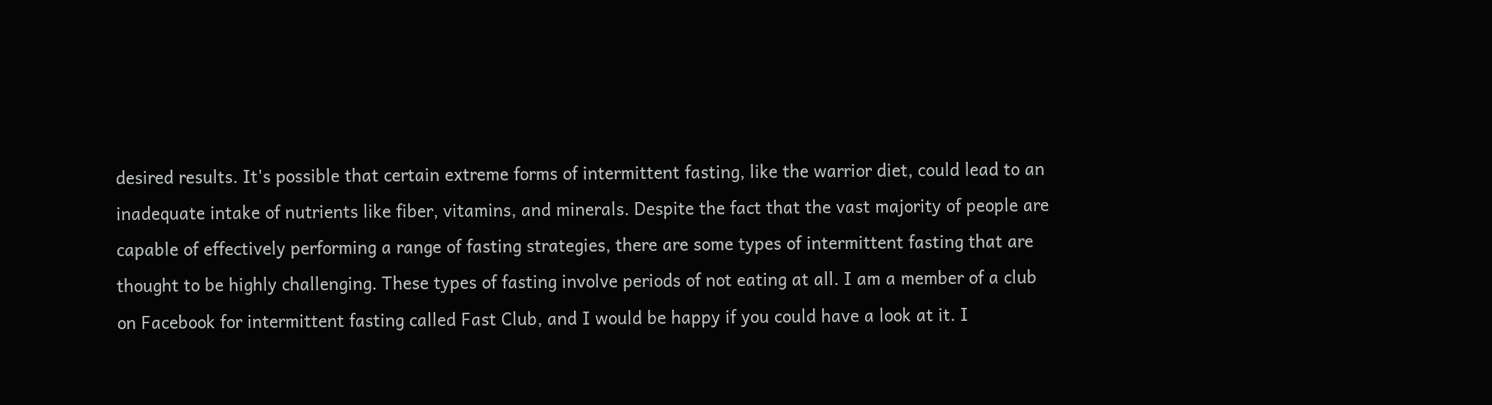desired results. It's possible that certain extreme forms of intermittent fasting, like the warrior diet, could lead to an inadequate intake of nutrients like fiber, vitamins, and minerals. Despite the fact that the vast majority of people are capable of effectively performing a range of fasting strategies, there are some types of intermittent fasting that are thought to be highly challenging. These types of fasting involve periods of not eating at all. I am a member of a club on Facebook for intermittent fasting called Fast Club, and I would be happy if you could have a look at it. I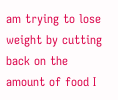am trying to lose weight by cutting back on the amount of food I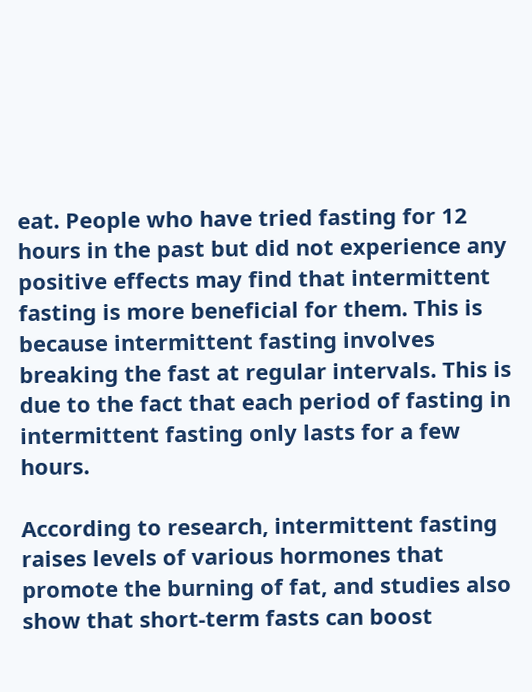eat. People who have tried fasting for 12 hours in the past but did not experience any positive effects may find that intermittent fasting is more beneficial for them. This is because intermittent fasting involves breaking the fast at regular intervals. This is due to the fact that each period of fasting in intermittent fasting only lasts for a few hours.

According to research, intermittent fasting raises levels of various hormones that promote the burning of fat, and studies also show that short-term fasts can boost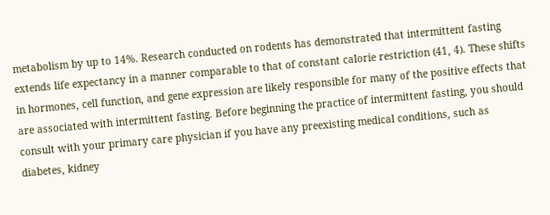metabolism by up to 14%. Research conducted on rodents has demonstrated that intermittent fasting extends life expectancy in a manner comparable to that of constant calorie restriction (41, 4). These shifts in hormones, cell function, and gene expression are likely responsible for many of the positive effects that are associated with intermittent fasting. Before beginning the practice of intermittent fasting, you should consult with your primary care physician if you have any preexisting medical conditions, such as diabetes, kidney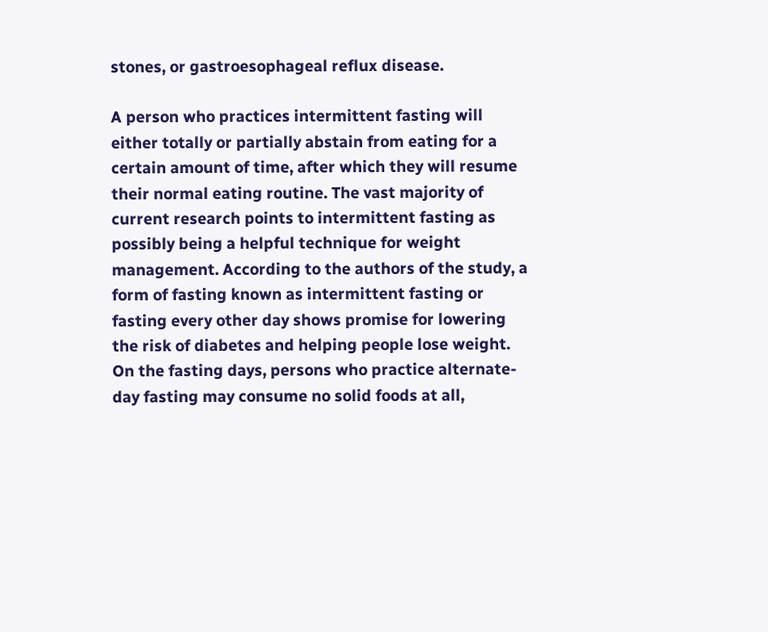stones, or gastroesophageal reflux disease.

A person who practices intermittent fasting will either totally or partially abstain from eating for a certain amount of time, after which they will resume their normal eating routine. The vast majority of current research points to intermittent fasting as possibly being a helpful technique for weight management. According to the authors of the study, a form of fasting known as intermittent fasting or fasting every other day shows promise for lowering the risk of diabetes and helping people lose weight. On the fasting days, persons who practice alternate-day fasting may consume no solid foods at all,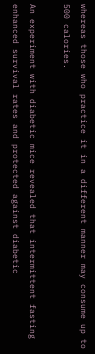whereas those who practice it in a different manner may consume up to 500 calories.

An experiment with diabetic mice revealed that intermittent fasting enhanced survival rates and protected against diabetic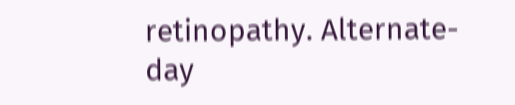retinopathy. Alternate-day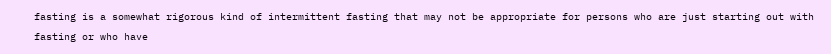fasting is a somewhat rigorous kind of intermittent fasting that may not be appropriate for persons who are just starting out with fasting or who have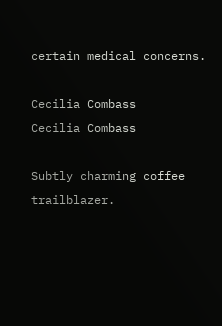certain medical concerns.

Cecilia Combass
Cecilia Combass

Subtly charming coffee trailblazer.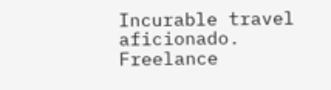Incurable travel aficionado. Freelance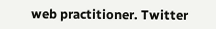web practitioner. Twitter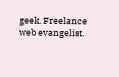geek. Freelance web evangelist.